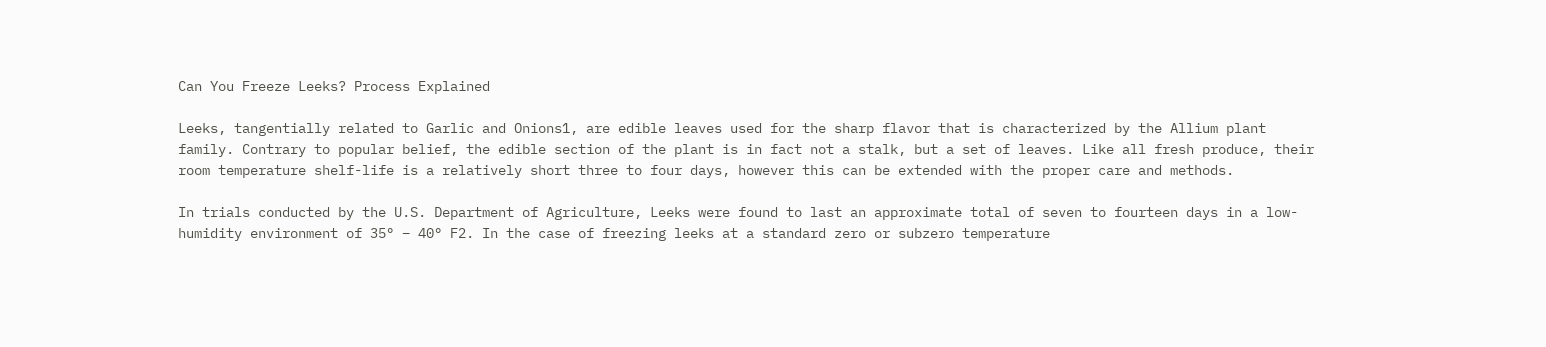Can You Freeze Leeks? Process Explained

Leeks, tangentially related to Garlic and Onions1, are edible leaves used for the sharp flavor that is characterized by the Allium plant family. Contrary to popular belief, the edible section of the plant is in fact not a stalk, but a set of leaves. Like all fresh produce, their room temperature shelf-life is a relatively short three to four days, however this can be extended with the proper care and methods.

In trials conducted by the U.S. Department of Agriculture, Leeks were found to last an approximate total of seven to fourteen days in a low-humidity environment of 35° – 40° F2. In the case of freezing leeks at a standard zero or subzero temperature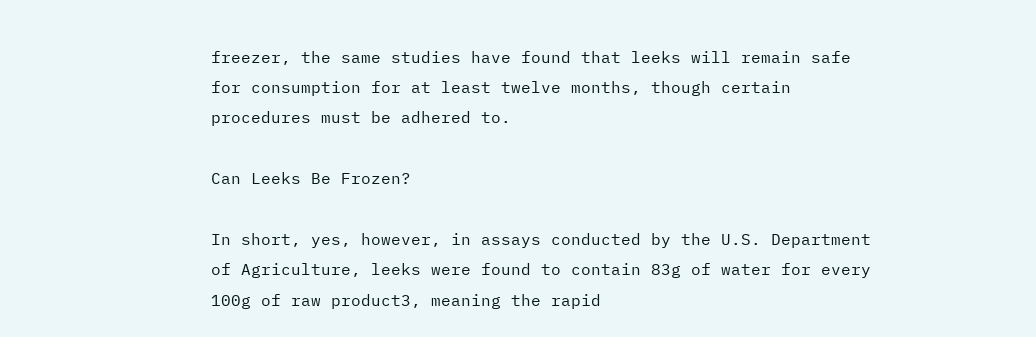freezer, the same studies have found that leeks will remain safe for consumption for at least twelve months, though certain procedures must be adhered to.

Can Leeks Be Frozen?

In short, yes, however, in assays conducted by the U.S. Department of Agriculture, leeks were found to contain 83g of water for every 100g of raw product3, meaning the rapid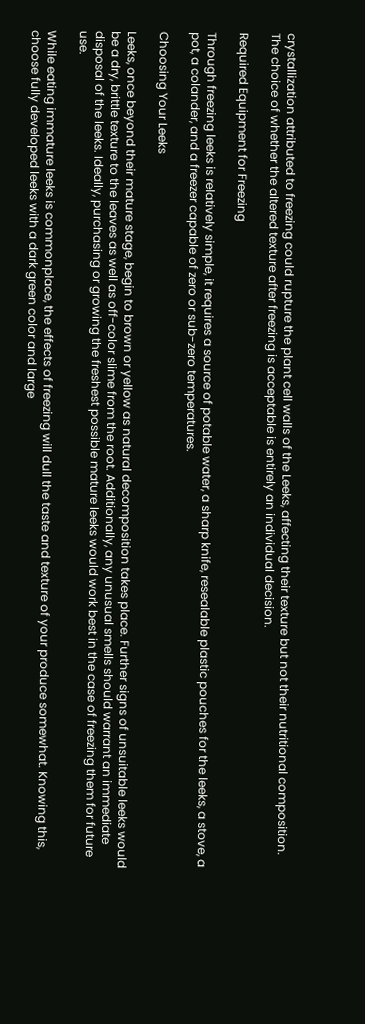crystallization attributed to freezing could rupture the plant cell walls of the Leeks, affecting their texture but not their nutritional composition. The choice of whether the altered texture after freezing is acceptable is entirely an individual decision.

Required Equipment for Freezing

Through freezing leeks is relatively simple, it requires a source of potable water, a sharp knife, resealable plastic pouches for the leeks, a stove, a pot, a colander, and a freezer capable of zero or sub-zero temperatures.

Choosing Your Leeks

Leeks, once beyond their mature stage, begin to brown or yellow as natural decomposition takes place. Further signs of unsuitable leeks would be a dry, brittle texture to the leaves as well as off-color slime from the root. Additionally, any unusual smells should warrant an immediate disposal of the leeks. Ideally, purchasing or growing the freshest possible mature leeks would work best in the case of freezing them for future use.

While eating immature leeks is commonplace, the effects of freezing will dull the taste and texture of your produce somewhat. Knowing this, choose fully developed leeks with a dark green color and large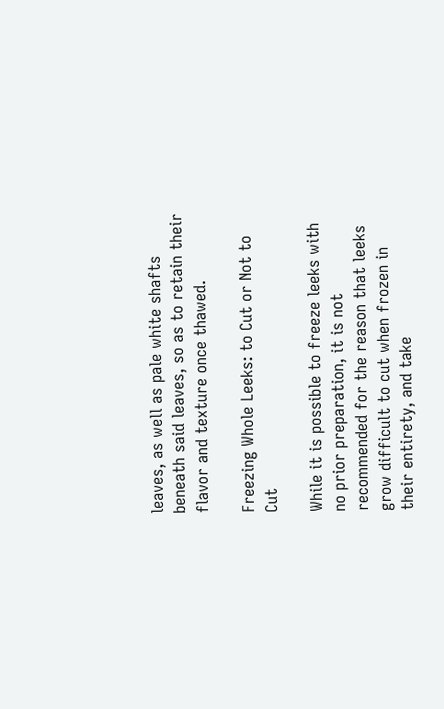leaves, as well as pale white shafts beneath said leaves, so as to retain their flavor and texture once thawed.

Freezing Whole Leeks: to Cut or Not to Cut

While it is possible to freeze leeks with no prior preparation, it is not recommended for the reason that leeks grow difficult to cut when frozen in their entirety, and take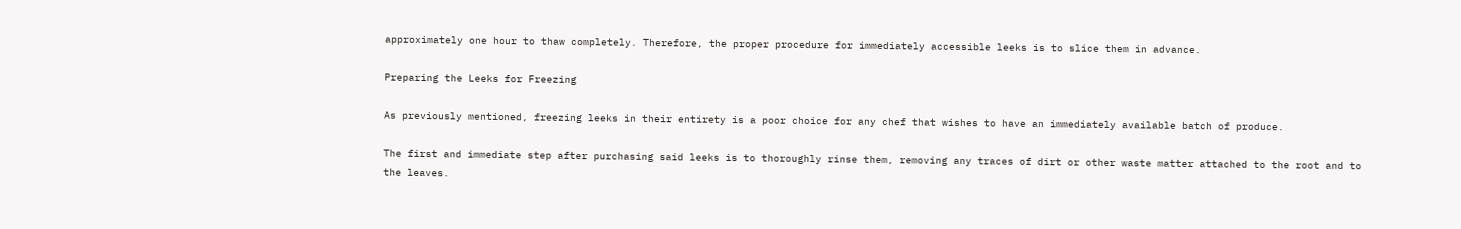approximately one hour to thaw completely. Therefore, the proper procedure for immediately accessible leeks is to slice them in advance.

Preparing the Leeks for Freezing

As previously mentioned, freezing leeks in their entirety is a poor choice for any chef that wishes to have an immediately available batch of produce.

The first and immediate step after purchasing said leeks is to thoroughly rinse them, removing any traces of dirt or other waste matter attached to the root and to the leaves.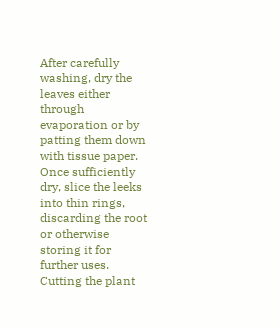After carefully washing, dry the leaves either through evaporation or by patting them down with tissue paper. Once sufficiently dry, slice the leeks into thin rings, discarding the root or otherwise storing it for further uses. Cutting the plant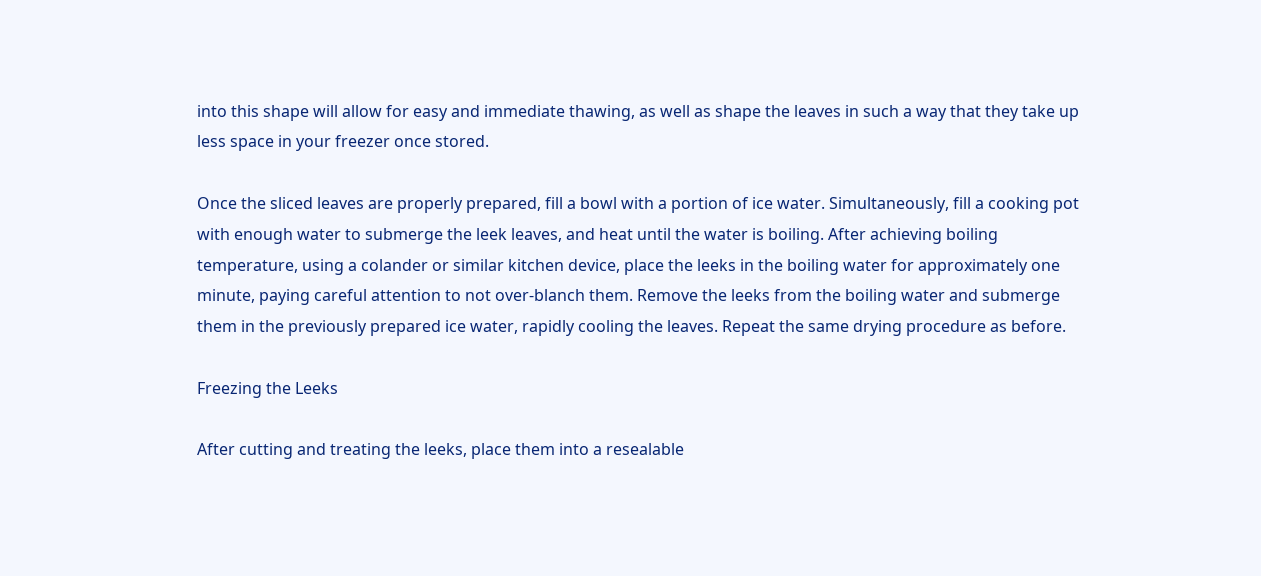into this shape will allow for easy and immediate thawing, as well as shape the leaves in such a way that they take up less space in your freezer once stored.

Once the sliced leaves are properly prepared, fill a bowl with a portion of ice water. Simultaneously, fill a cooking pot with enough water to submerge the leek leaves, and heat until the water is boiling. After achieving boiling temperature, using a colander or similar kitchen device, place the leeks in the boiling water for approximately one minute, paying careful attention to not over-blanch them. Remove the leeks from the boiling water and submerge them in the previously prepared ice water, rapidly cooling the leaves. Repeat the same drying procedure as before.

Freezing the Leeks

After cutting and treating the leeks, place them into a resealable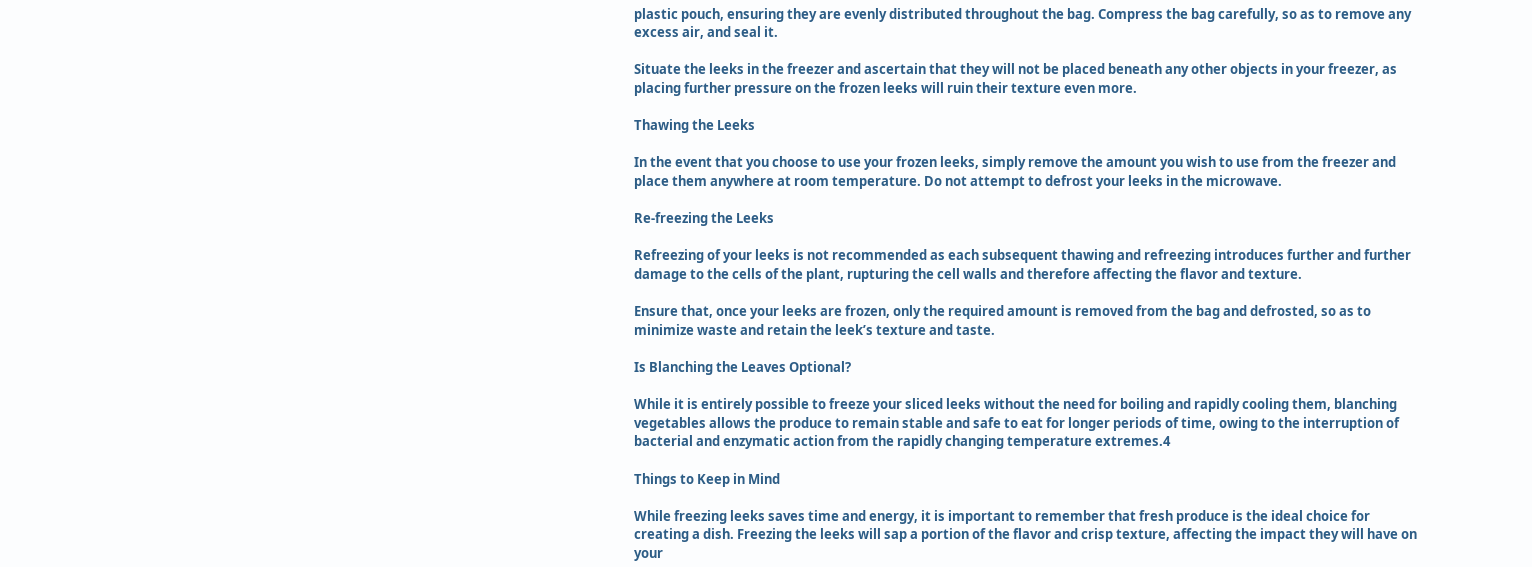plastic pouch, ensuring they are evenly distributed throughout the bag. Compress the bag carefully, so as to remove any excess air, and seal it.

Situate the leeks in the freezer and ascertain that they will not be placed beneath any other objects in your freezer, as placing further pressure on the frozen leeks will ruin their texture even more.

Thawing the Leeks

In the event that you choose to use your frozen leeks, simply remove the amount you wish to use from the freezer and place them anywhere at room temperature. Do not attempt to defrost your leeks in the microwave.

Re-freezing the Leeks

Refreezing of your leeks is not recommended as each subsequent thawing and refreezing introduces further and further damage to the cells of the plant, rupturing the cell walls and therefore affecting the flavor and texture.

Ensure that, once your leeks are frozen, only the required amount is removed from the bag and defrosted, so as to minimize waste and retain the leek’s texture and taste.

Is Blanching the Leaves Optional?

While it is entirely possible to freeze your sliced leeks without the need for boiling and rapidly cooling them, blanching vegetables allows the produce to remain stable and safe to eat for longer periods of time, owing to the interruption of bacterial and enzymatic action from the rapidly changing temperature extremes.4

Things to Keep in Mind

While freezing leeks saves time and energy, it is important to remember that fresh produce is the ideal choice for creating a dish. Freezing the leeks will sap a portion of the flavor and crisp texture, affecting the impact they will have on your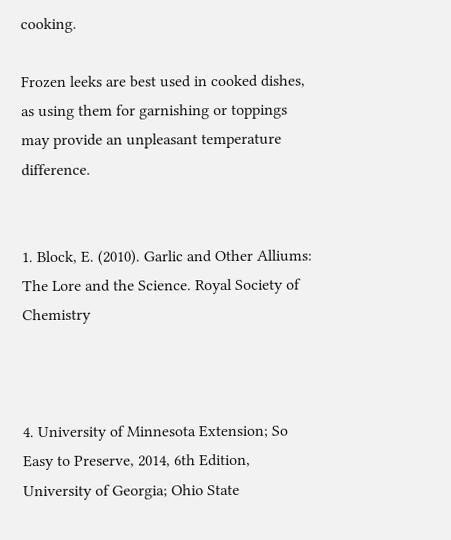cooking.

Frozen leeks are best used in cooked dishes, as using them for garnishing or toppings may provide an unpleasant temperature difference.


1. Block, E. (2010). Garlic and Other Alliums: The Lore and the Science. Royal Society of Chemistry



4. University of Minnesota Extension; So Easy to Preserve, 2014, 6th Edition, University of Georgia; Ohio State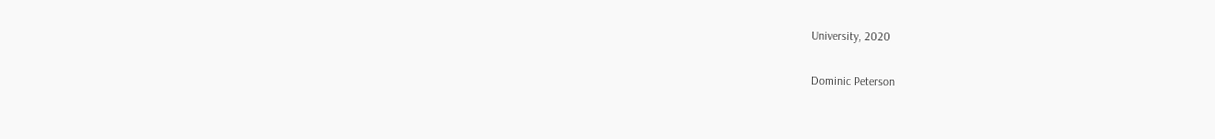University, 2020

Dominic Peterson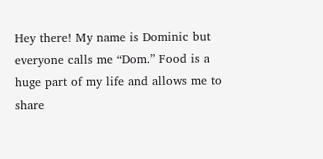Hey there! My name is Dominic but everyone calls me “Dom.” Food is a huge part of my life and allows me to share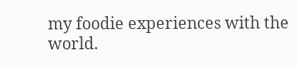my foodie experiences with the world.